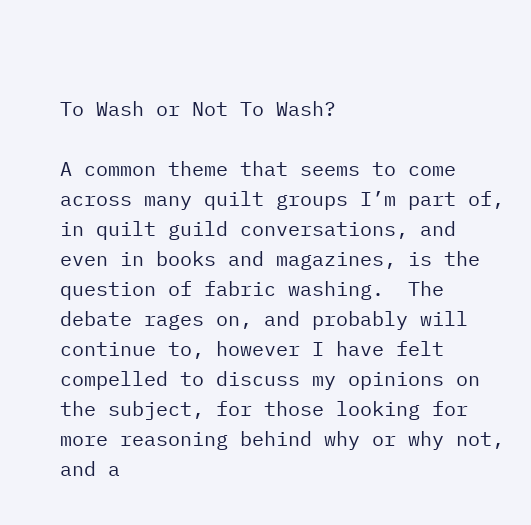To Wash or Not To Wash?

A common theme that seems to come across many quilt groups I’m part of, in quilt guild conversations, and even in books and magazines, is the question of fabric washing.  The debate rages on, and probably will continue to, however I have felt compelled to discuss my opinions on the subject, for those looking for more reasoning behind why or why not, and a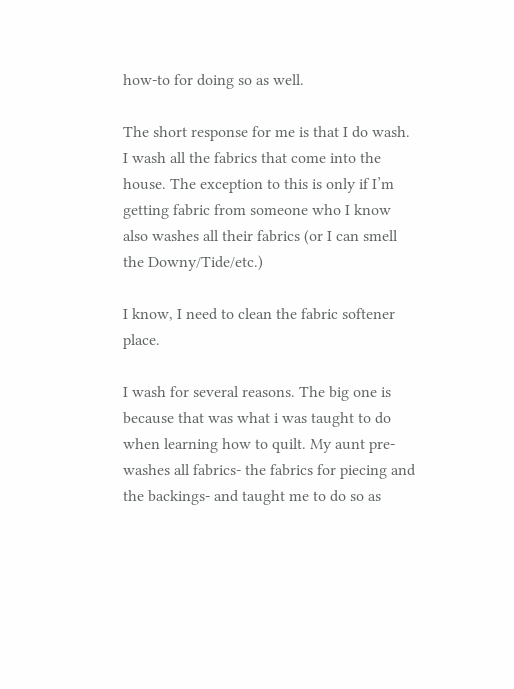how-to for doing so as well.

The short response for me is that I do wash.  I wash all the fabrics that come into the house. The exception to this is only if I’m getting fabric from someone who I know also washes all their fabrics (or I can smell the Downy/Tide/etc.)

I know, I need to clean the fabric softener place.

I wash for several reasons. The big one is because that was what i was taught to do when learning how to quilt. My aunt pre-washes all fabrics- the fabrics for piecing and the backings- and taught me to do so as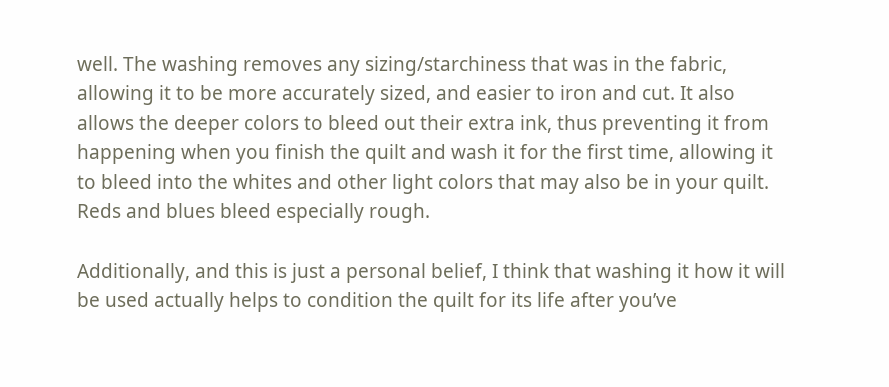well. The washing removes any sizing/starchiness that was in the fabric, allowing it to be more accurately sized, and easier to iron and cut. It also allows the deeper colors to bleed out their extra ink, thus preventing it from happening when you finish the quilt and wash it for the first time, allowing it to bleed into the whites and other light colors that may also be in your quilt. Reds and blues bleed especially rough.

Additionally, and this is just a personal belief, I think that washing it how it will be used actually helps to condition the quilt for its life after you’ve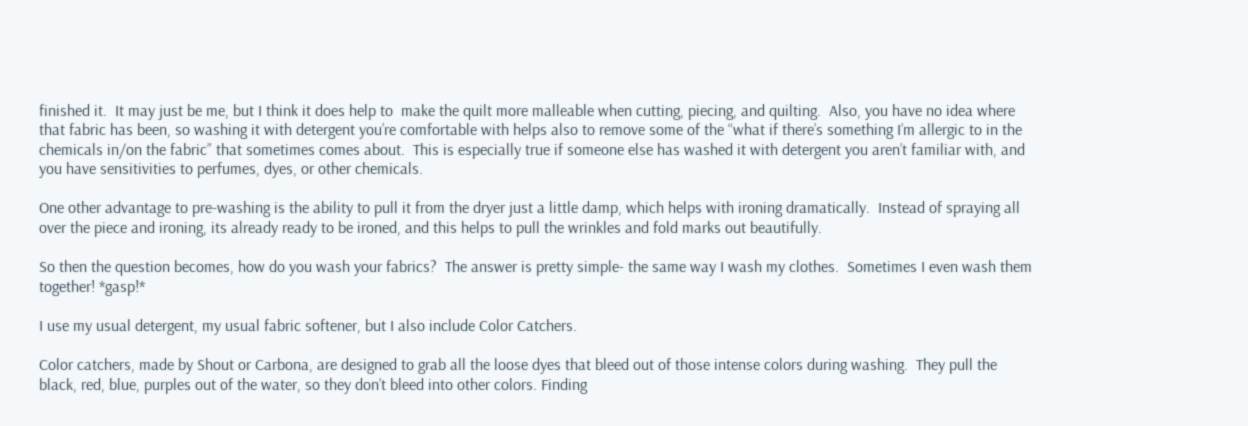finished it.  It may just be me, but I think it does help to  make the quilt more malleable when cutting, piecing, and quilting.  Also, you have no idea where that fabric has been, so washing it with detergent you’re comfortable with helps also to remove some of the “what if there’s something I’m allergic to in the chemicals in/on the fabric” that sometimes comes about.  This is especially true if someone else has washed it with detergent you aren’t familiar with, and you have sensitivities to perfumes, dyes, or other chemicals.

One other advantage to pre-washing is the ability to pull it from the dryer just a little damp, which helps with ironing dramatically.  Instead of spraying all over the piece and ironing, its already ready to be ironed, and this helps to pull the wrinkles and fold marks out beautifully.

So then the question becomes, how do you wash your fabrics?  The answer is pretty simple- the same way I wash my clothes.  Sometimes I even wash them together! *gasp!*

I use my usual detergent, my usual fabric softener, but I also include Color Catchers.

Color catchers, made by Shout or Carbona, are designed to grab all the loose dyes that bleed out of those intense colors during washing.  They pull the black, red, blue, purples out of the water, so they don’t bleed into other colors. Finding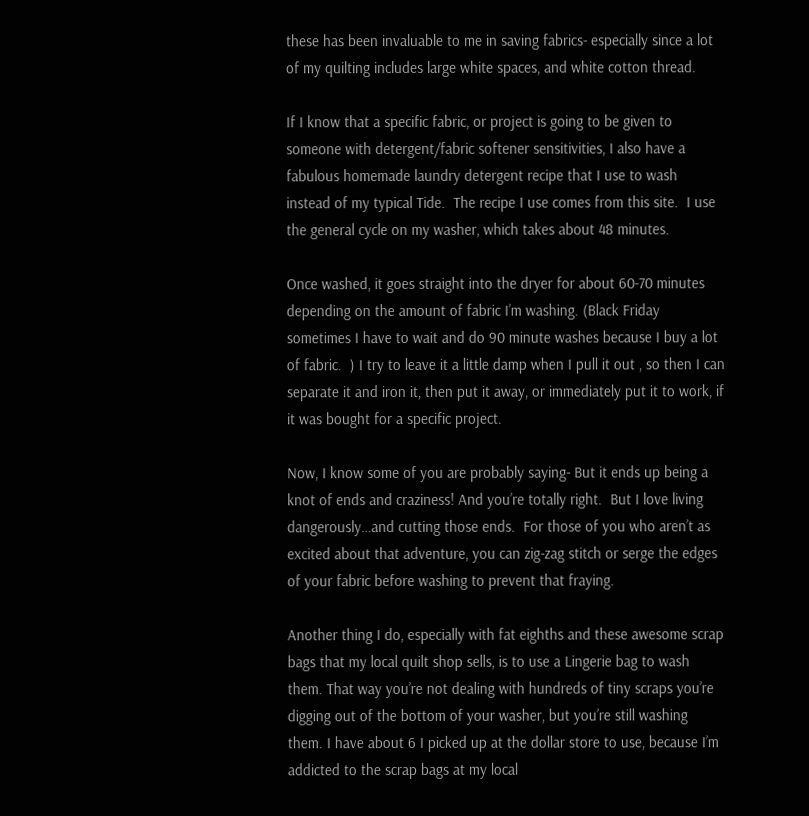these has been invaluable to me in saving fabrics- especially since a lot of my quilting includes large white spaces, and white cotton thread.

If I know that a specific fabric, or project is going to be given to someone with detergent/fabric softener sensitivities, I also have a fabulous homemade laundry detergent recipe that I use to wash instead of my typical Tide.  The recipe I use comes from this site.  I use the general cycle on my washer, which takes about 48 minutes.

Once washed, it goes straight into the dryer for about 60-70 minutes depending on the amount of fabric I’m washing. (Black Friday sometimes I have to wait and do 90 minute washes because I buy a lot of fabric.  ) I try to leave it a little damp when I pull it out , so then I can separate it and iron it, then put it away, or immediately put it to work, if it was bought for a specific project.

Now, I know some of you are probably saying- But it ends up being a knot of ends and craziness! And you’re totally right.  But I love living dangerously…and cutting those ends.  For those of you who aren’t as excited about that adventure, you can zig-zag stitch or serge the edges of your fabric before washing to prevent that fraying.

Another thing I do, especially with fat eighths and these awesome scrap bags that my local quilt shop sells, is to use a Lingerie bag to wash them. That way you’re not dealing with hundreds of tiny scraps you’re digging out of the bottom of your washer, but you’re still washing them. I have about 6 I picked up at the dollar store to use, because I’m addicted to the scrap bags at my local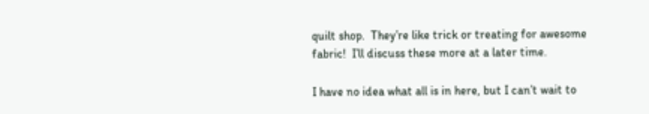quilt shop.  They’re like trick or treating for awesome fabric!  I’ll discuss these more at a later time.

I have no idea what all is in here, but I can’t wait to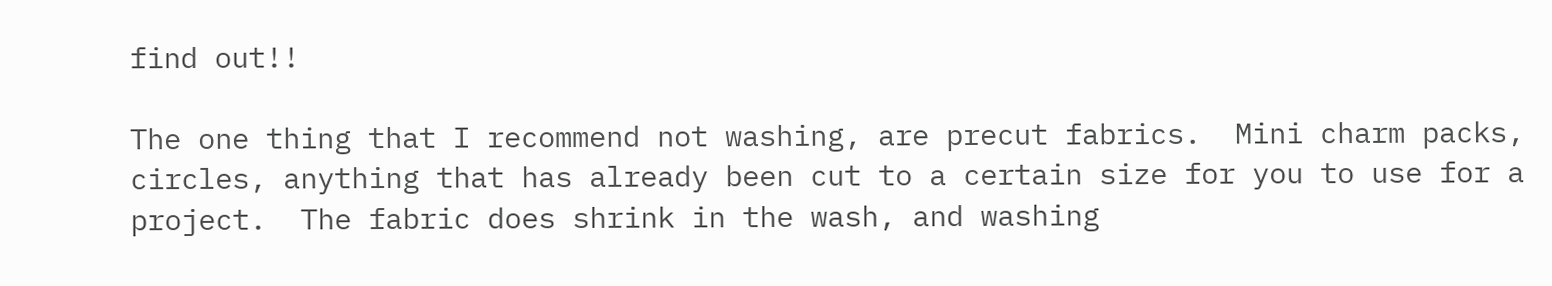find out!!

The one thing that I recommend not washing, are precut fabrics.  Mini charm packs, circles, anything that has already been cut to a certain size for you to use for a project.  The fabric does shrink in the wash, and washing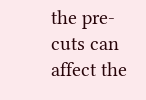the pre-cuts can affect the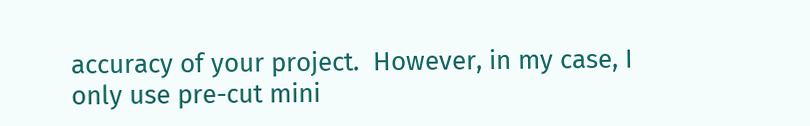accuracy of your project.  However, in my case, I only use pre-cut mini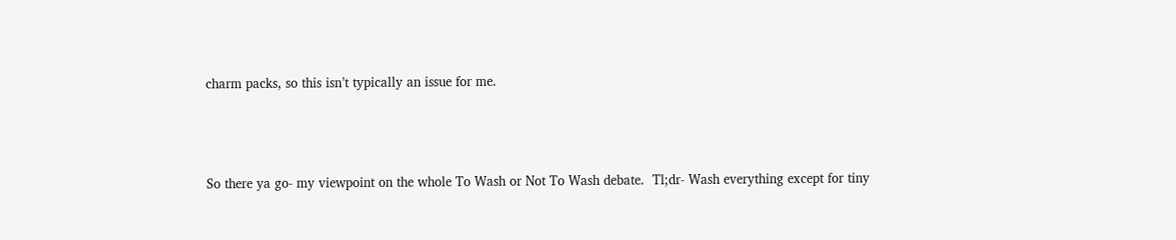charm packs, so this isn’t typically an issue for me.




So there ya go- my viewpoint on the whole To Wash or Not To Wash debate.  Tl;dr- Wash everything except for tiny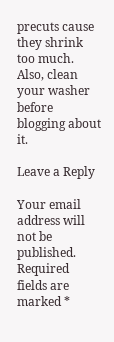precuts cause they shrink too much. Also, clean your washer before blogging about it.

Leave a Reply

Your email address will not be published. Required fields are marked *